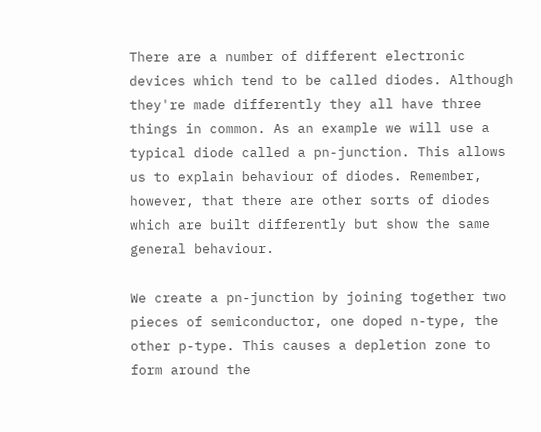There are a number of different electronic devices which tend to be called diodes. Although they're made differently they all have three things in common. As an example we will use a typical diode called a pn-junction. This allows us to explain behaviour of diodes. Remember, however, that there are other sorts of diodes which are built differently but show the same general behaviour.

We create a pn-junction by joining together two pieces of semiconductor, one doped n-type, the other p-type. This causes a depletion zone to form around the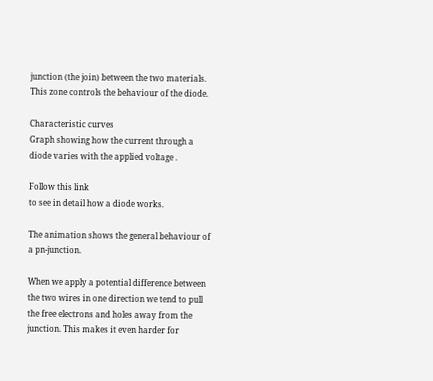junction (the join) between the two materials. This zone controls the behaviour of the diode.

Characteristic curves
Graph showing how the current through a diode varies with the applied voltage .

Follow this link
to see in detail how a diode works.

The animation shows the general behaviour of a pn-junction.

When we apply a potential difference between the two wires in one direction we tend to pull the free electrons and holes away from the junction. This makes it even harder for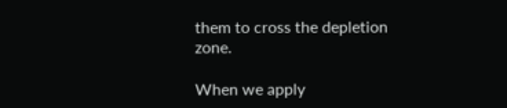them to cross the depletion zone.

When we apply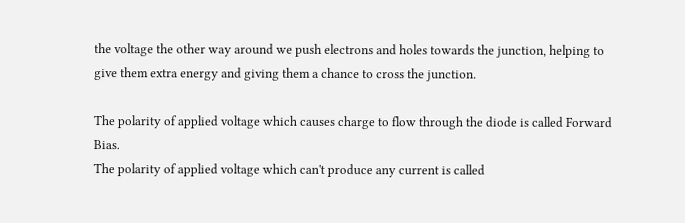the voltage the other way around we push electrons and holes towards the junction, helping to give them extra energy and giving them a chance to cross the junction.

The polarity of applied voltage which causes charge to flow through the diode is called Forward Bias.
The polarity of applied voltage which can't produce any current is called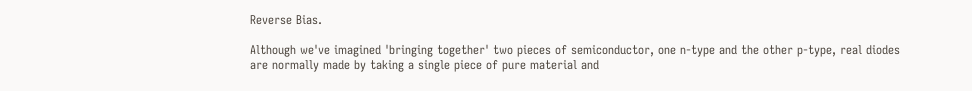Reverse Bias.

Although we've imagined 'bringing together' two pieces of semiconductor, one n-type and the other p-type, real diodes are normally made by taking a single piece of pure material and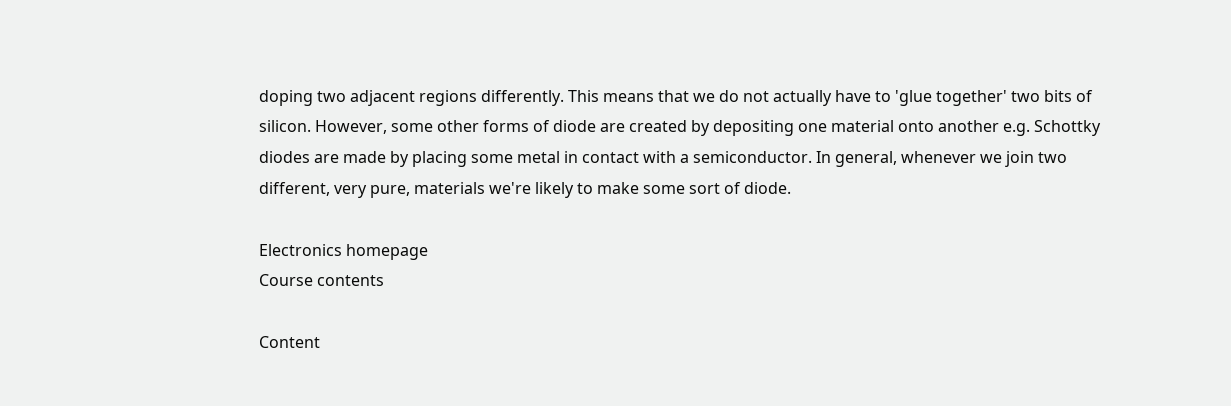doping two adjacent regions differently. This means that we do not actually have to 'glue together' two bits of silicon. However, some other forms of diode are created by depositing one material onto another e.g. Schottky diodes are made by placing some metal in contact with a semiconductor. In general, whenever we join two different, very pure, materials we're likely to make some sort of diode.

Electronics homepage
Course contents

Content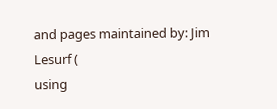and pages maintained by: Jim Lesurf (
using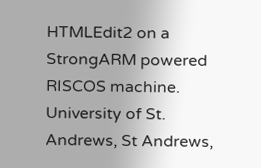HTMLEdit2 on a StrongARM powered RISCOS machine.
University of St. Andrews, St Andrews,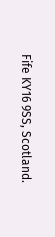Fife KY16 9SS, Scotland.